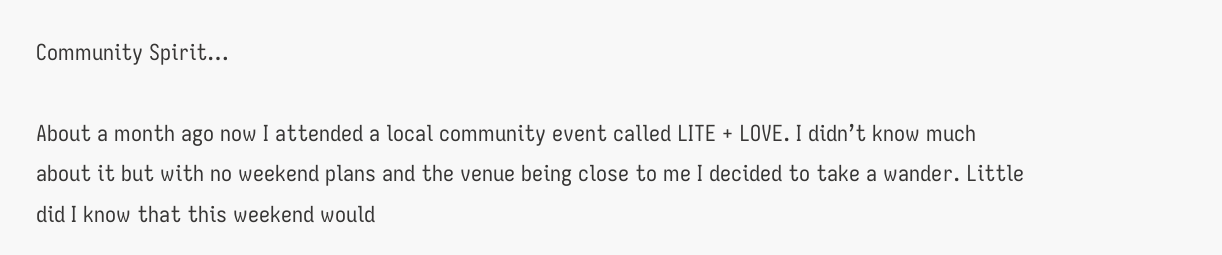Community Spirit…

About a month ago now I attended a local community event called LITE + LOVE. I didn’t know much about it but with no weekend plans and the venue being close to me I decided to take a wander. Little did I know that this weekend would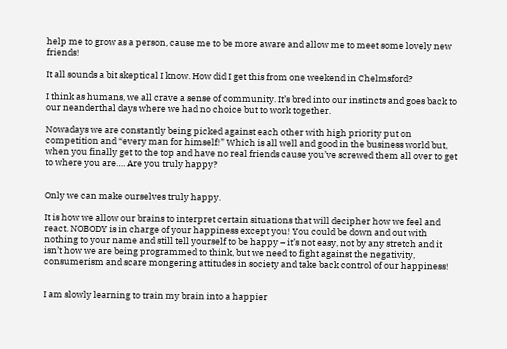help me to grow as a person, cause me to be more aware and allow me to meet some lovely new friends!

It all sounds a bit skeptical I know. How did I get this from one weekend in Chelmsford?

I think as humans, we all crave a sense of community. It’s bred into our instincts and goes back to our neanderthal days where we had no choice but to work together.

Nowadays we are constantly being picked against each other with high priority put on competition and “every man for himself!” Which is all well and good in the business world but, when you finally get to the top and have no real friends cause you’ve screwed them all over to get to where you are…. Are you truly happy?


Only we can make ourselves truly happy.

It is how we allow our brains to interpret certain situations that will decipher how we feel and react. NOBODY is in charge of your happiness except you! You could be down and out with nothing to your name and still tell yourself to be happy – it’s not easy, not by any stretch and it isn’t how we are being programmed to think, but we need to fight against the negativity, consumerism and scare mongering attitudes in society and take back control of our happiness!


I am slowly learning to train my brain into a happier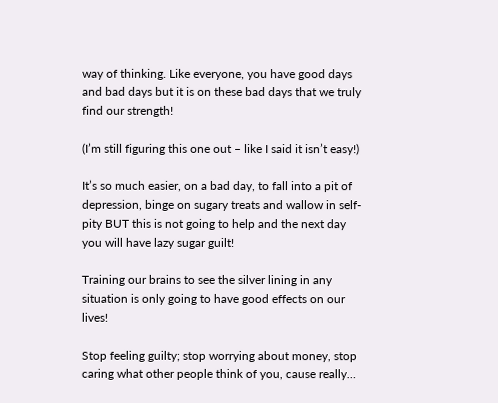way of thinking. Like everyone, you have good days and bad days but it is on these bad days that we truly find our strength!

(I’m still figuring this one out – like I said it isn’t easy!)

It’s so much easier, on a bad day, to fall into a pit of depression, binge on sugary treats and wallow in self-pity BUT this is not going to help and the next day you will have lazy sugar guilt!

Training our brains to see the silver lining in any situation is only going to have good effects on our lives!

Stop feeling guilty; stop worrying about money, stop caring what other people think of you, cause really…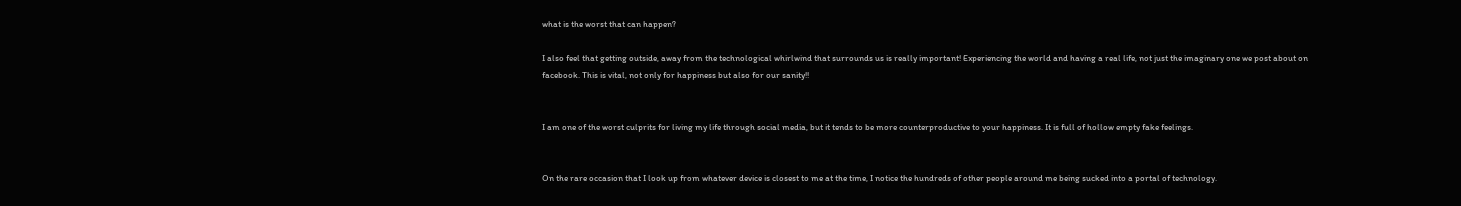what is the worst that can happen?

I also feel that getting outside, away from the technological whirlwind that surrounds us is really important! Experiencing the world and having a real life, not just the imaginary one we post about on facebook. This is vital, not only for happiness but also for our sanity!!


I am one of the worst culprits for living my life through social media, but it tends to be more counterproductive to your happiness. It is full of hollow empty fake feelings.


On the rare occasion that I look up from whatever device is closest to me at the time, I notice the hundreds of other people around me being sucked into a portal of technology.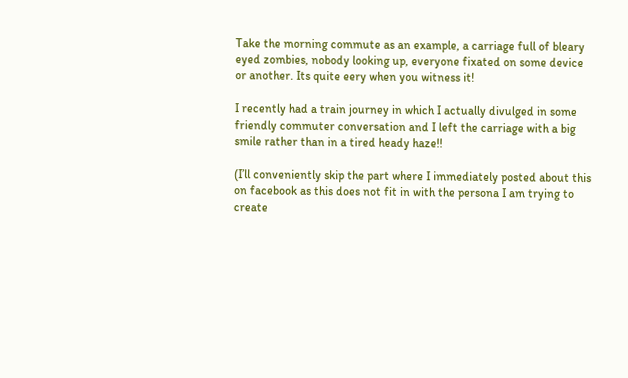Take the morning commute as an example, a carriage full of bleary eyed zombies, nobody looking up, everyone fixated on some device or another. Its quite eery when you witness it!

I recently had a train journey in which I actually divulged in some friendly commuter conversation and I left the carriage with a big smile rather than in a tired heady haze!!

(I’ll conveniently skip the part where I immediately posted about this on facebook as this does not fit in with the persona I am trying to create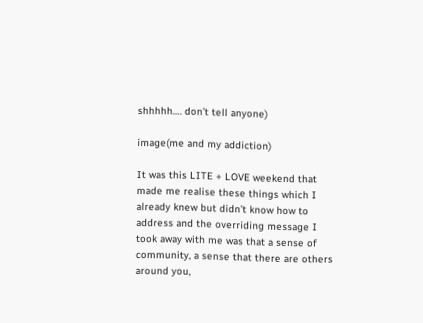shhhhh…. don’t tell anyone)

image(me and my addiction)

It was this LITE + LOVE weekend that made me realise these things which I already knew but didn’t know how to address and the overriding message I took away with me was that a sense of community, a sense that there are others around you,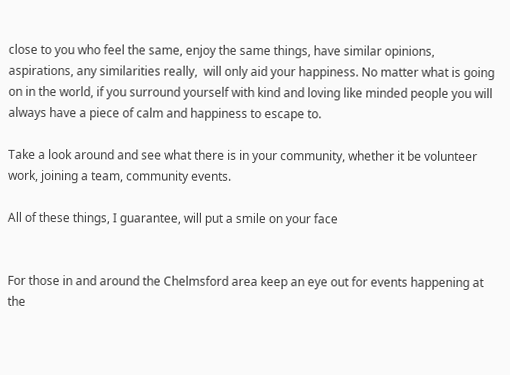close to you who feel the same, enjoy the same things, have similar opinions, aspirations, any similarities really,  will only aid your happiness. No matter what is going on in the world, if you surround yourself with kind and loving like minded people you will always have a piece of calm and happiness to escape to.

Take a look around and see what there is in your community, whether it be volunteer work, joining a team, community events.

All of these things, I guarantee, will put a smile on your face


For those in and around the Chelmsford area keep an eye out for events happening at the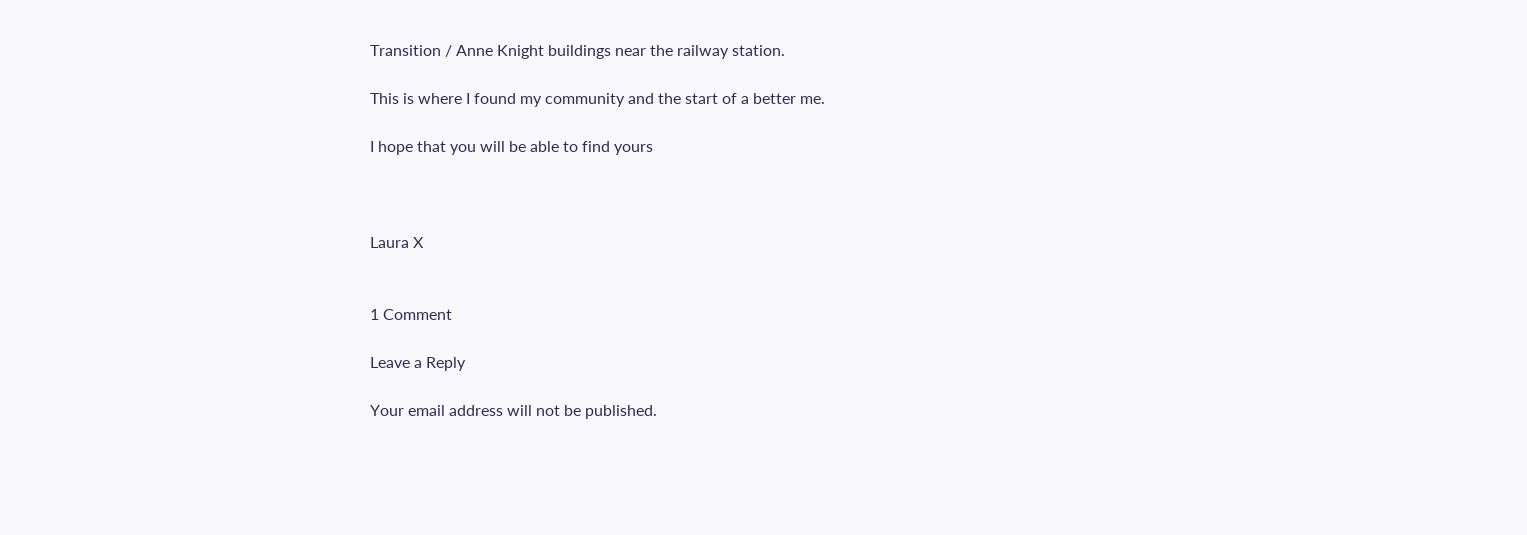Transition / Anne Knight buildings near the railway station.

This is where I found my community and the start of a better me.

I hope that you will be able to find yours



Laura X


1 Comment

Leave a Reply

Your email address will not be published.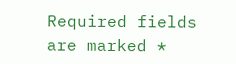Required fields are marked *